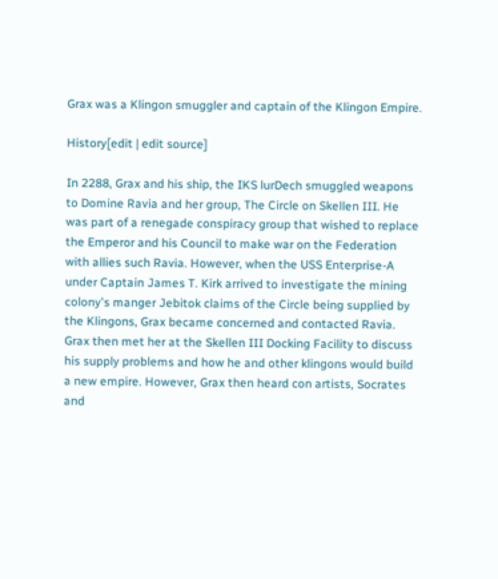Grax was a Klingon smuggler and captain of the Klingon Empire.

History[edit | edit source]

In 2288, Grax and his ship, the IKS lurDech smuggled weapons to Domine Ravia and her group, The Circle on Skellen III. He was part of a renegade conspiracy group that wished to replace the Emperor and his Council to make war on the Federation with allies such Ravia. However, when the USS Enterprise-A under Captain James T. Kirk arrived to investigate the mining colony's manger Jebitok claims of the Circle being supplied by the Klingons, Grax became concerned and contacted Ravia. Grax then met her at the Skellen III Docking Facility to discuss his supply problems and how he and other klingons would build a new empire. However, Grax then heard con artists, Socrates and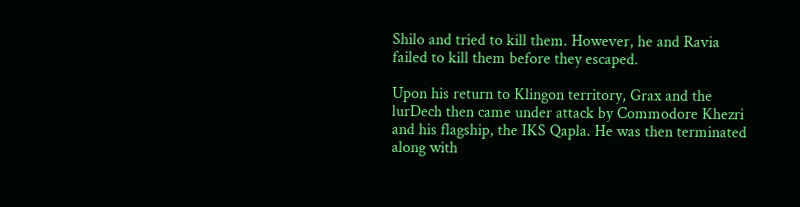Shilo and tried to kill them. However, he and Ravia failed to kill them before they escaped.

Upon his return to Klingon territory, Grax and the lurDech then came under attack by Commodore Khezri and his flagship, the IKS Qapla. He was then terminated along with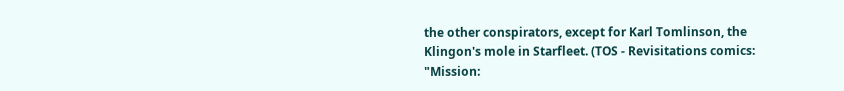the other conspirators, except for Karl Tomlinson, the Klingon's mole in Starfleet. (TOS - Revisitations comics: "Mission: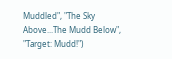Muddled", "The Sky Above...The Mudd Below", "Target: Mudd!")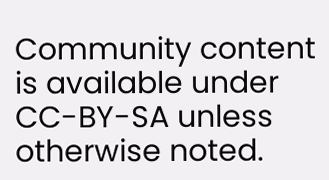Community content is available under CC-BY-SA unless otherwise noted.